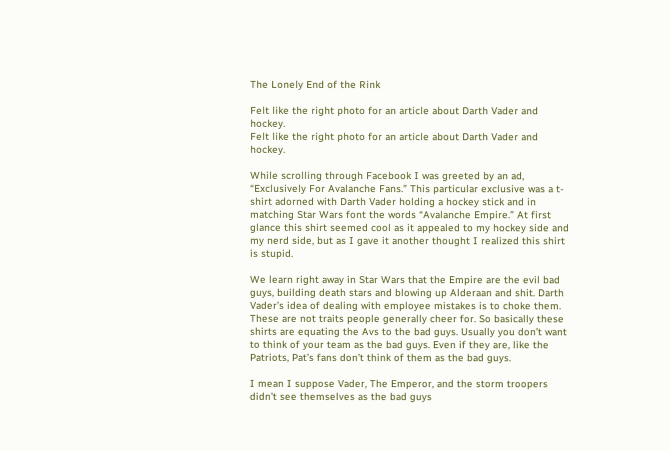The Lonely End of the Rink

Felt like the right photo for an article about Darth Vader and hockey.
Felt like the right photo for an article about Darth Vader and hockey.

While scrolling through Facebook I was greeted by an ad, “Exclusively For Avalanche Fans.” This particular exclusive was a t-shirt adorned with Darth Vader holding a hockey stick and in matching Star Wars font the words “Avalanche Empire.” At first glance this shirt seemed cool as it appealed to my hockey side and my nerd side, but as I gave it another thought I realized this shirt is stupid.

We learn right away in Star Wars that the Empire are the evil bad guys, building death stars and blowing up Alderaan and shit. Darth Vader’s idea of dealing with employee mistakes is to choke them. These are not traits people generally cheer for. So basically these shirts are equating the Avs to the bad guys. Usually you don’t want to think of your team as the bad guys. Even if they are, like the Patriots, Pat’s fans don’t think of them as the bad guys.

I mean I suppose Vader, The Emperor, and the storm troopers didn’t see themselves as the bad guys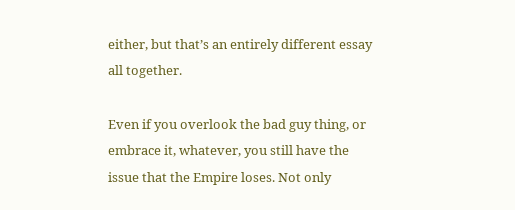either, but that’s an entirely different essay all together.

Even if you overlook the bad guy thing, or embrace it, whatever, you still have the issue that the Empire loses. Not only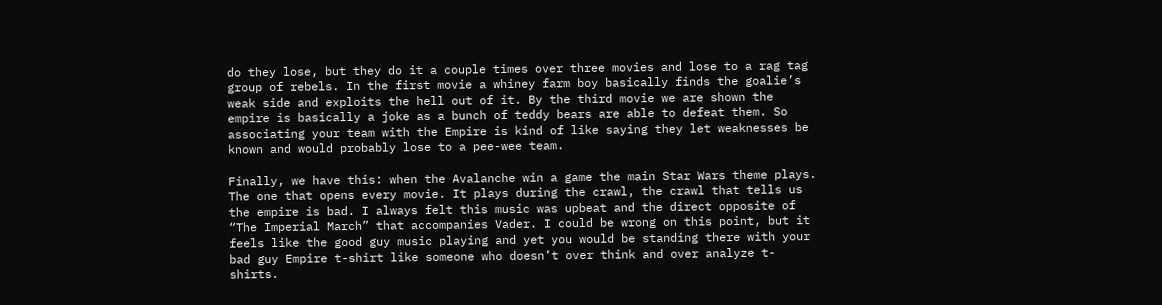do they lose, but they do it a couple times over three movies and lose to a rag tag group of rebels. In the first movie a whiney farm boy basically finds the goalie’s weak side and exploits the hell out of it. By the third movie we are shown the empire is basically a joke as a bunch of teddy bears are able to defeat them. So associating your team with the Empire is kind of like saying they let weaknesses be known and would probably lose to a pee-wee team.

Finally, we have this: when the Avalanche win a game the main Star Wars theme plays. The one that opens every movie. It plays during the crawl, the crawl that tells us the empire is bad. I always felt this music was upbeat and the direct opposite of “The Imperial March” that accompanies Vader. I could be wrong on this point, but it feels like the good guy music playing and yet you would be standing there with your bad guy Empire t-shirt like someone who doesn’t over think and over analyze t-shirts.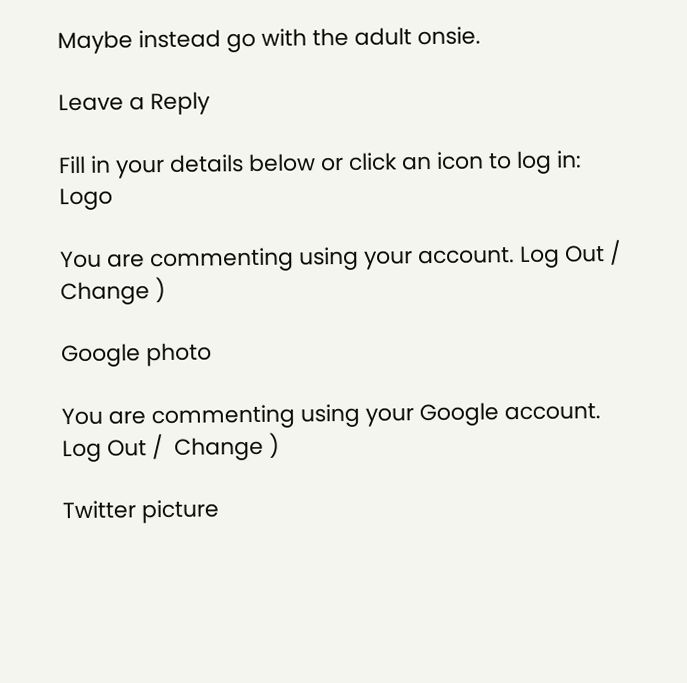Maybe instead go with the adult onsie.

Leave a Reply

Fill in your details below or click an icon to log in: Logo

You are commenting using your account. Log Out /  Change )

Google photo

You are commenting using your Google account. Log Out /  Change )

Twitter picture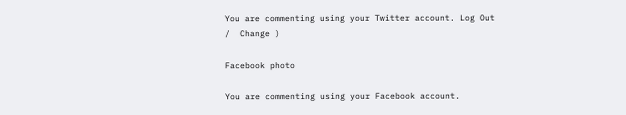You are commenting using your Twitter account. Log Out /  Change )

Facebook photo

You are commenting using your Facebook account.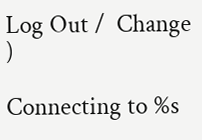Log Out /  Change )

Connecting to %s